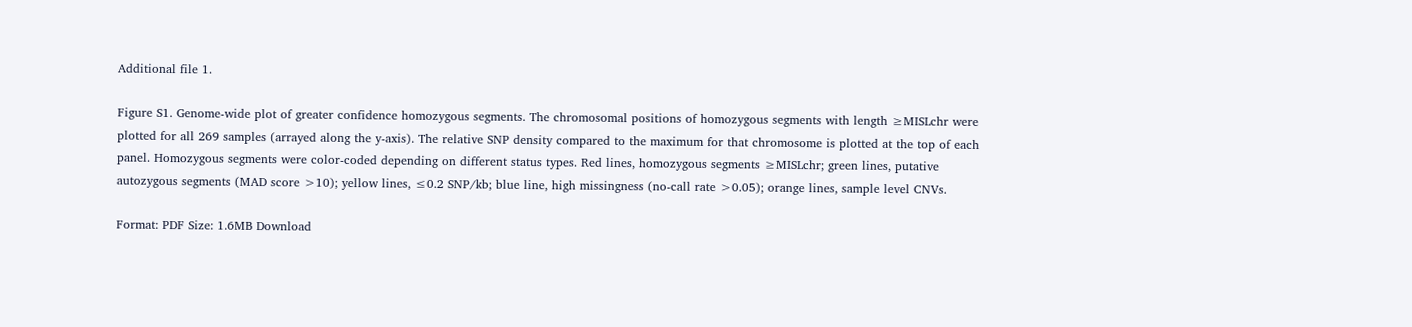Additional file 1.

Figure S1. Genome-wide plot of greater confidence homozygous segments. The chromosomal positions of homozygous segments with length ≥MISLchr were plotted for all 269 samples (arrayed along the y-axis). The relative SNP density compared to the maximum for that chromosome is plotted at the top of each panel. Homozygous segments were color-coded depending on different status types. Red lines, homozygous segments ≥MISLchr; green lines, putative autozygous segments (MAD score >10); yellow lines, ≤0.2 SNP/kb; blue line, high missingness (no-call rate >0.05); orange lines, sample level CNVs.

Format: PDF Size: 1.6MB Download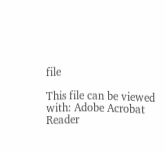file

This file can be viewed with: Adobe Acrobat Reader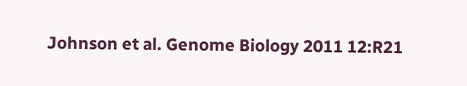Johnson et al. Genome Biology 2011 12:R21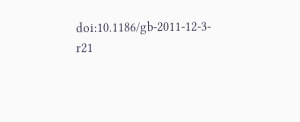doi:10.1186/gb-2011-12-3-r21